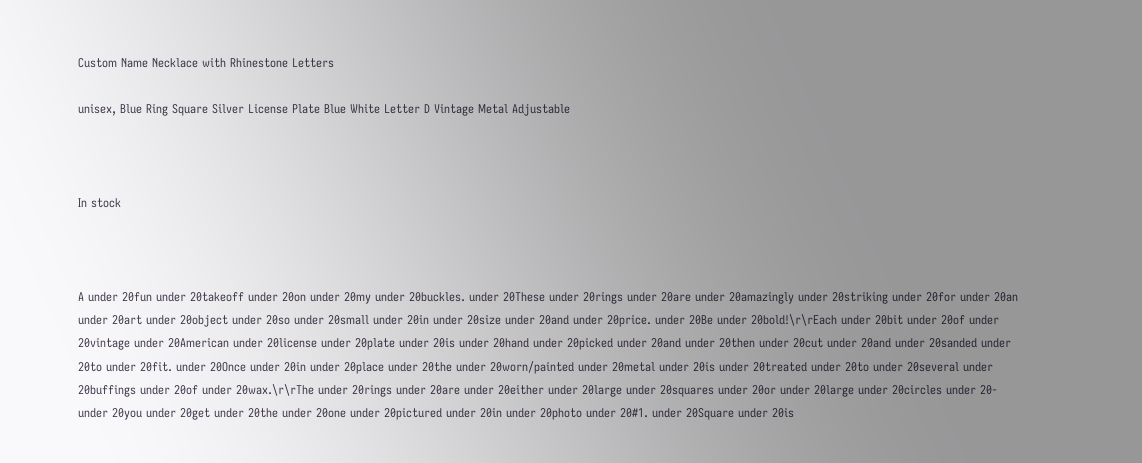Custom Name Necklace with Rhinestone Letters

unisex, Blue Ring Square Silver License Plate Blue White Letter D Vintage Metal Adjustable



In stock



A under 20fun under 20takeoff under 20on under 20my under 20buckles. under 20These under 20rings under 20are under 20amazingly under 20striking under 20for under 20an under 20art under 20object under 20so under 20small under 20in under 20size under 20and under 20price. under 20Be under 20bold!\r\rEach under 20bit under 20of under 20vintage under 20American under 20license under 20plate under 20is under 20hand under 20picked under 20and under 20then under 20cut under 20and under 20sanded under 20to under 20fit. under 20Once under 20in under 20place under 20the under 20worn/painted under 20metal under 20is under 20treated under 20to under 20several under 20buffings under 20of under 20wax.\r\rThe under 20rings under 20are under 20either under 20large under 20squares under 20or under 20large under 20circles under 20- under 20you under 20get under 20the under 20one under 20pictured under 20in under 20photo under 20#1. under 20Square under 20is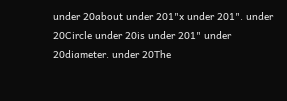under 20about under 201"x under 201". under 20Circle under 20is under 201" under 20diameter. under 20The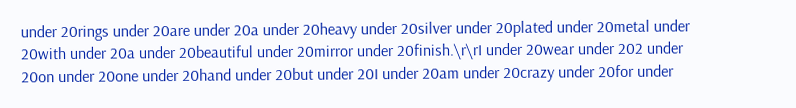under 20rings under 20are under 20a under 20heavy under 20silver under 20plated under 20metal under 20with under 20a under 20beautiful under 20mirror under 20finish.\r\rI under 20wear under 202 under 20on under 20one under 20hand under 20but under 20I under 20am under 20crazy under 20for under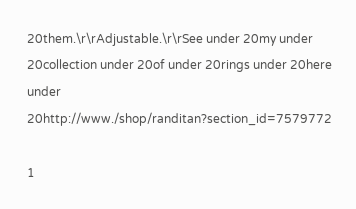20them.\r\rAdjustable.\r\rSee under 20my under 20collection under 20of under 20rings under 20here under 20http://www./shop/randitan?section_id=7579772

1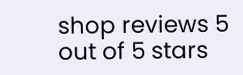shop reviews 5 out of 5 stars